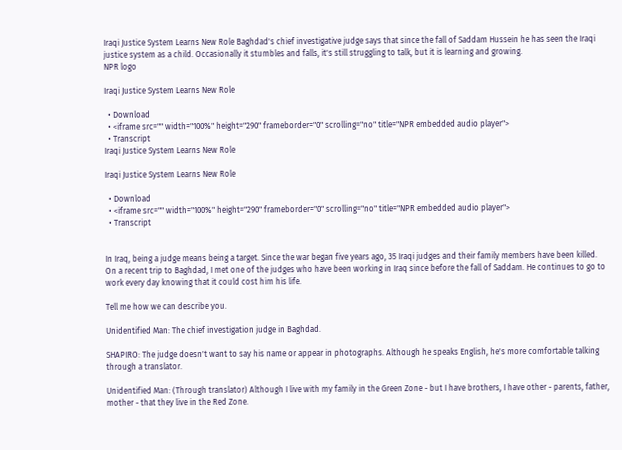Iraqi Justice System Learns New Role Baghdad's chief investigative judge says that since the fall of Saddam Hussein he has seen the Iraqi justice system as a child. Occasionally it stumbles and falls, it's still struggling to talk, but it is learning and growing.
NPR logo

Iraqi Justice System Learns New Role

  • Download
  • <iframe src="" width="100%" height="290" frameborder="0" scrolling="no" title="NPR embedded audio player">
  • Transcript
Iraqi Justice System Learns New Role

Iraqi Justice System Learns New Role

  • Download
  • <iframe src="" width="100%" height="290" frameborder="0" scrolling="no" title="NPR embedded audio player">
  • Transcript


In Iraq, being a judge means being a target. Since the war began five years ago, 35 Iraqi judges and their family members have been killed. On a recent trip to Baghdad, I met one of the judges who have been working in Iraq since before the fall of Saddam. He continues to go to work every day knowing that it could cost him his life.

Tell me how we can describe you.

Unidentified Man: The chief investigation judge in Baghdad.

SHAPIRO: The judge doesn't want to say his name or appear in photographs. Although he speaks English, he's more comfortable talking through a translator.

Unidentified Man: (Through translator) Although I live with my family in the Green Zone - but I have brothers, I have other - parents, father, mother - that they live in the Red Zone.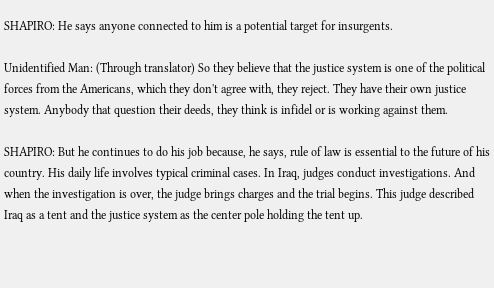SHAPIRO: He says anyone connected to him is a potential target for insurgents.

Unidentified Man: (Through translator) So they believe that the justice system is one of the political forces from the Americans, which they don't agree with, they reject. They have their own justice system. Anybody that question their deeds, they think is infidel or is working against them.

SHAPIRO: But he continues to do his job because, he says, rule of law is essential to the future of his country. His daily life involves typical criminal cases. In Iraq, judges conduct investigations. And when the investigation is over, the judge brings charges and the trial begins. This judge described Iraq as a tent and the justice system as the center pole holding the tent up.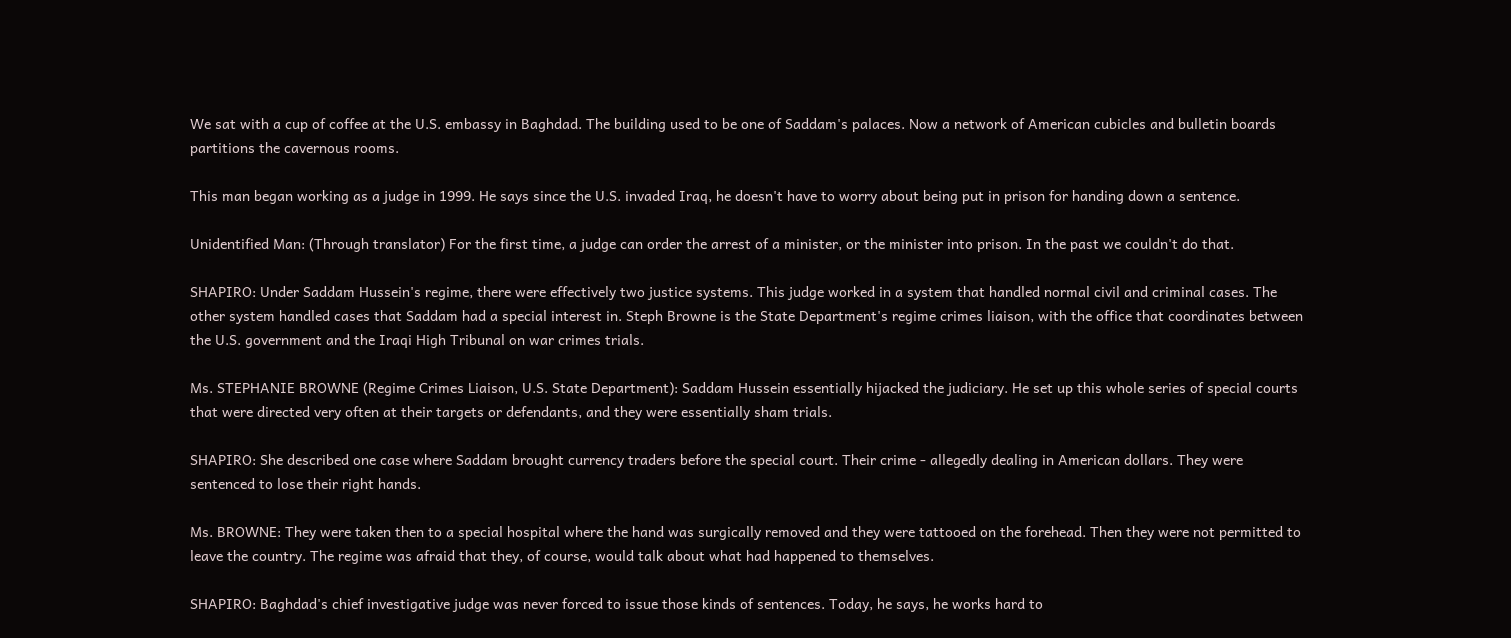We sat with a cup of coffee at the U.S. embassy in Baghdad. The building used to be one of Saddam's palaces. Now a network of American cubicles and bulletin boards partitions the cavernous rooms.

This man began working as a judge in 1999. He says since the U.S. invaded Iraq, he doesn't have to worry about being put in prison for handing down a sentence.

Unidentified Man: (Through translator) For the first time, a judge can order the arrest of a minister, or the minister into prison. In the past we couldn't do that.

SHAPIRO: Under Saddam Hussein's regime, there were effectively two justice systems. This judge worked in a system that handled normal civil and criminal cases. The other system handled cases that Saddam had a special interest in. Steph Browne is the State Department's regime crimes liaison, with the office that coordinates between the U.S. government and the Iraqi High Tribunal on war crimes trials.

Ms. STEPHANIE BROWNE (Regime Crimes Liaison, U.S. State Department): Saddam Hussein essentially hijacked the judiciary. He set up this whole series of special courts that were directed very often at their targets or defendants, and they were essentially sham trials.

SHAPIRO: She described one case where Saddam brought currency traders before the special court. Their crime - allegedly dealing in American dollars. They were sentenced to lose their right hands.

Ms. BROWNE: They were taken then to a special hospital where the hand was surgically removed and they were tattooed on the forehead. Then they were not permitted to leave the country. The regime was afraid that they, of course, would talk about what had happened to themselves.

SHAPIRO: Baghdad's chief investigative judge was never forced to issue those kinds of sentences. Today, he says, he works hard to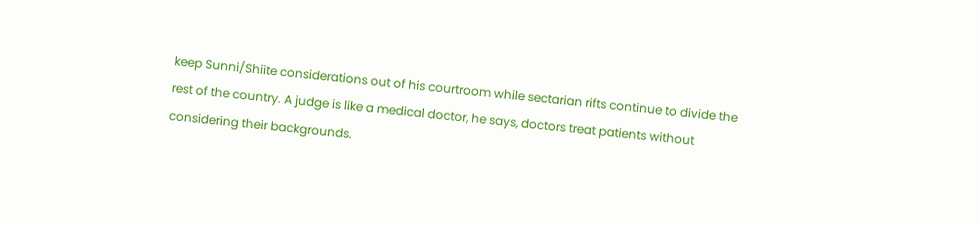keep Sunni/Shiite considerations out of his courtroom while sectarian rifts continue to divide the rest of the country. A judge is like a medical doctor, he says, doctors treat patients without considering their backgrounds.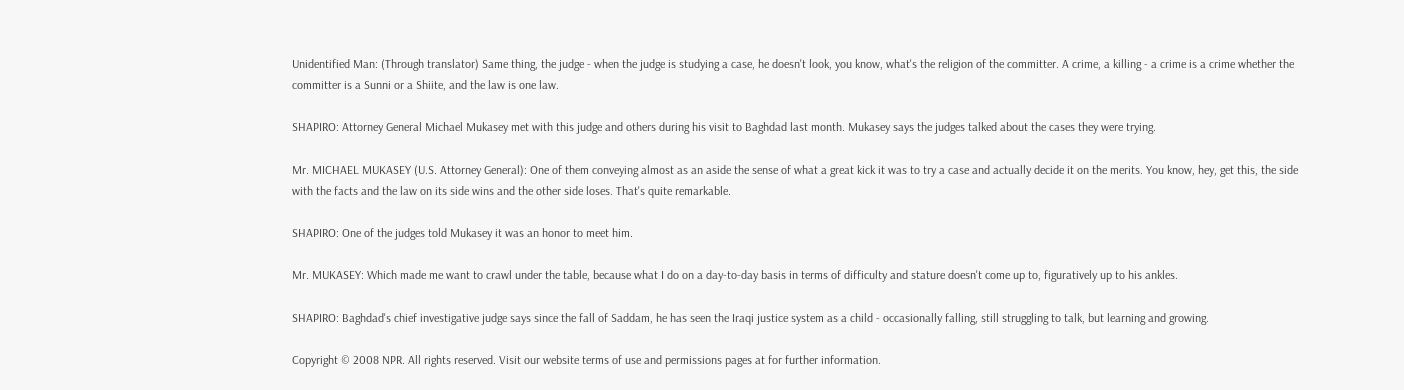Unidentified Man: (Through translator) Same thing, the judge - when the judge is studying a case, he doesn't look, you know, what's the religion of the committer. A crime, a killing - a crime is a crime whether the committer is a Sunni or a Shiite, and the law is one law.

SHAPIRO: Attorney General Michael Mukasey met with this judge and others during his visit to Baghdad last month. Mukasey says the judges talked about the cases they were trying.

Mr. MICHAEL MUKASEY (U.S. Attorney General): One of them conveying almost as an aside the sense of what a great kick it was to try a case and actually decide it on the merits. You know, hey, get this, the side with the facts and the law on its side wins and the other side loses. That's quite remarkable.

SHAPIRO: One of the judges told Mukasey it was an honor to meet him.

Mr. MUKASEY: Which made me want to crawl under the table, because what I do on a day-to-day basis in terms of difficulty and stature doesn't come up to, figuratively up to his ankles.

SHAPIRO: Baghdad's chief investigative judge says since the fall of Saddam, he has seen the Iraqi justice system as a child - occasionally falling, still struggling to talk, but learning and growing.

Copyright © 2008 NPR. All rights reserved. Visit our website terms of use and permissions pages at for further information.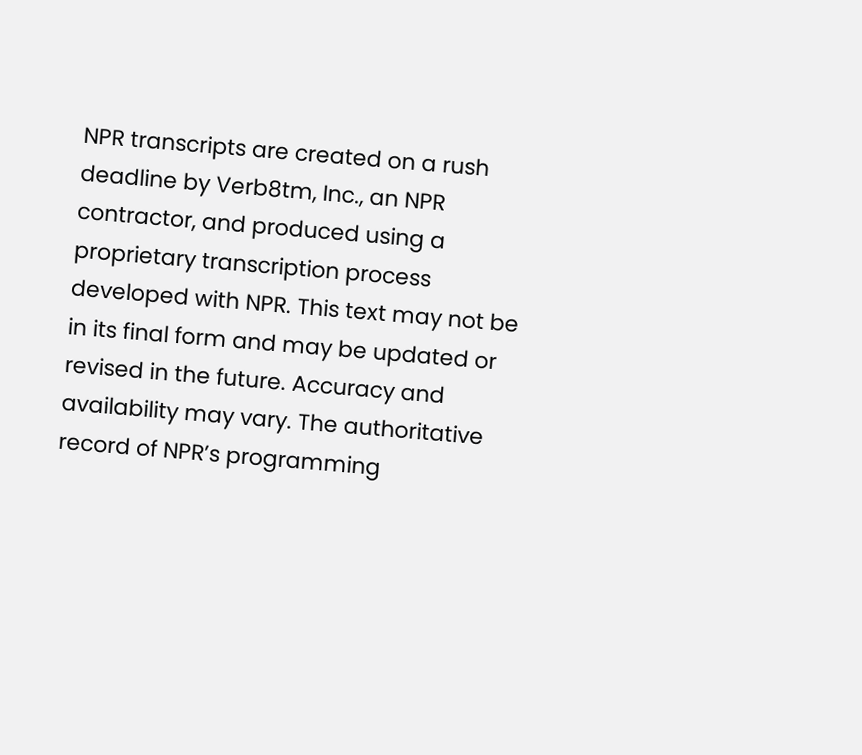NPR transcripts are created on a rush deadline by Verb8tm, Inc., an NPR contractor, and produced using a proprietary transcription process developed with NPR. This text may not be in its final form and may be updated or revised in the future. Accuracy and availability may vary. The authoritative record of NPR’s programming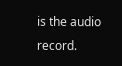is the audio record.